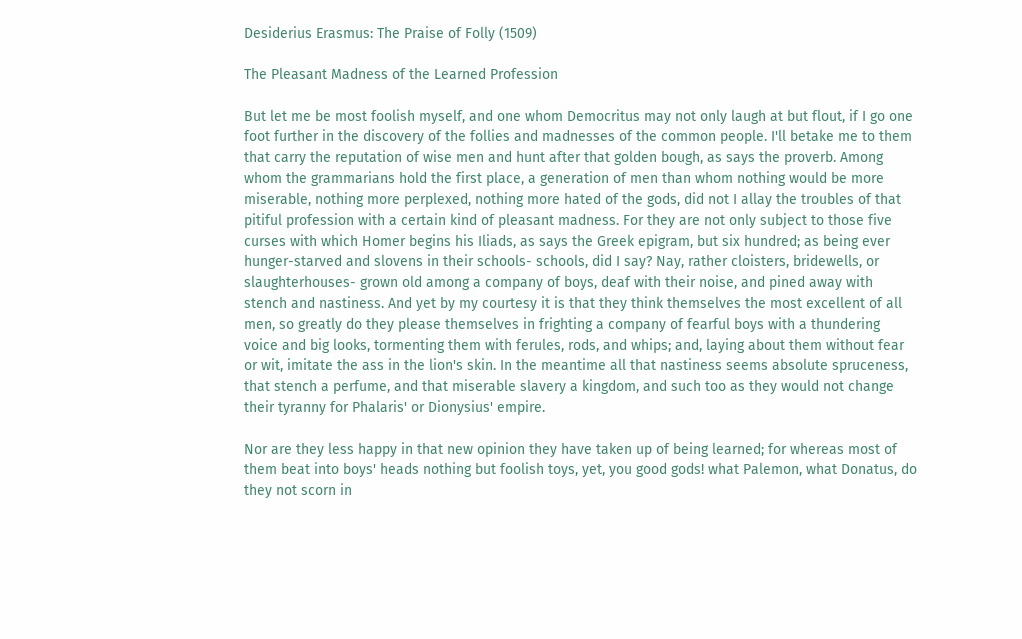Desiderius Erasmus: The Praise of Folly (1509)

The Pleasant Madness of the Learned Profession

But let me be most foolish myself, and one whom Democritus may not only laugh at but flout, if I go one foot further in the discovery of the follies and madnesses of the common people. I'll betake me to them that carry the reputation of wise men and hunt after that golden bough, as says the proverb. Among whom the grammarians hold the first place, a generation of men than whom nothing would be more miserable, nothing more perplexed, nothing more hated of the gods, did not I allay the troubles of that pitiful profession with a certain kind of pleasant madness. For they are not only subject to those five curses with which Homer begins his Iliads, as says the Greek epigram, but six hundred; as being ever hunger-starved and slovens in their schools- schools, did I say? Nay, rather cloisters, bridewells, or slaughterhouses- grown old among a company of boys, deaf with their noise, and pined away with stench and nastiness. And yet by my courtesy it is that they think themselves the most excellent of all men, so greatly do they please themselves in frighting a company of fearful boys with a thundering voice and big looks, tormenting them with ferules, rods, and whips; and, laying about them without fear or wit, imitate the ass in the lion's skin. In the meantime all that nastiness seems absolute spruceness, that stench a perfume, and that miserable slavery a kingdom, and such too as they would not change their tyranny for Phalaris' or Dionysius' empire.

Nor are they less happy in that new opinion they have taken up of being learned; for whereas most of them beat into boys' heads nothing but foolish toys, yet, you good gods! what Palemon, what Donatus, do they not scorn in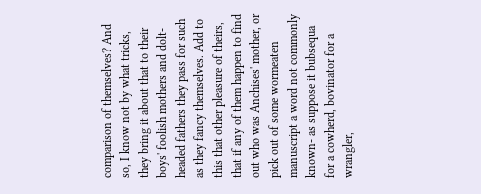comparison of themselves? And so, I know not by what tricks, they bring it about that to their boys' foolish mothers and dolt-headed fathers they pass for such as they fancy themselves. Add to this that other pleasure of theirs, that if any of them happen to find out who was Anchises' mother, or pick out of some wormeaten manuscript a word not commonly known- as suppose it bubsequa for a cowherd, bovinator for a wrangler,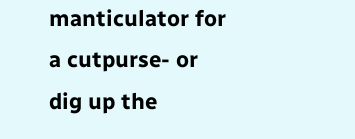manticulator for a cutpurse- or dig up the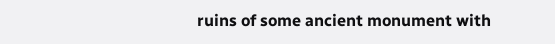ruins of some ancient monument with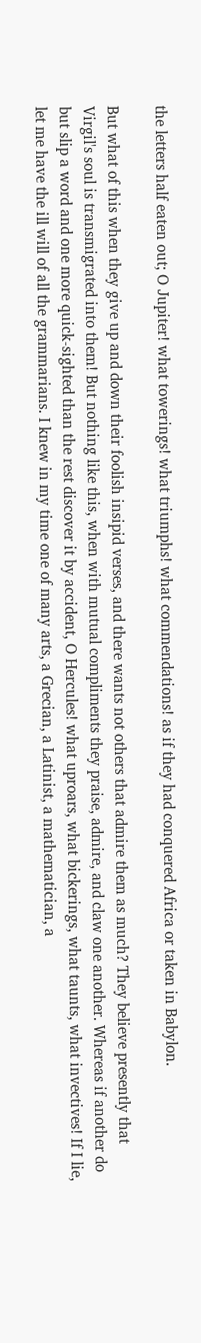the letters half eaten out; O Jupiter! what towerings! what triumphs! what commendations! as if they had conquered Africa or taken in Babylon.

But what of this when they give up and down their foolish insipid verses, and there wants not others that admire them as much? They believe presently that Virgil's soul is transmigrated into them! But nothing like this, when with mutual compliments they praise, admire, and claw one another. Whereas if another do but slip a word and one more quick-sighted than the rest discover it by accident, O Hercules! what uproars, what bickerings, what taunts, what invectives! If I lie, let me have the ill will of all the grammarians. I knew in my time one of many arts, a Grecian, a Latinist, a mathematician, a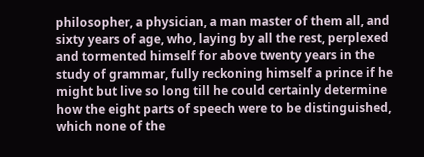philosopher, a physician, a man master of them all, and sixty years of age, who, laying by all the rest, perplexed and tormented himself for above twenty years in the study of grammar, fully reckoning himself a prince if he might but live so long till he could certainly determine how the eight parts of speech were to be distinguished, which none of the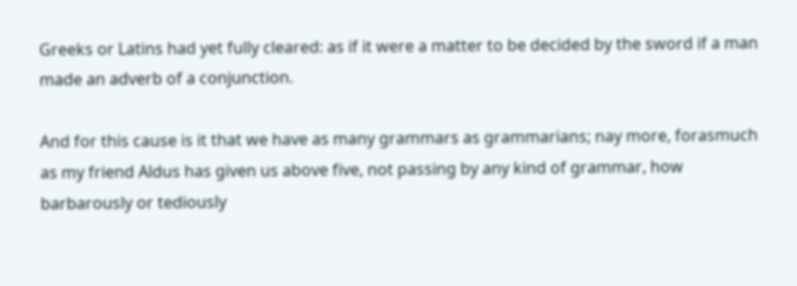Greeks or Latins had yet fully cleared: as if it were a matter to be decided by the sword if a man made an adverb of a conjunction.

And for this cause is it that we have as many grammars as grammarians; nay more, forasmuch as my friend Aldus has given us above five, not passing by any kind of grammar, how barbarously or tediously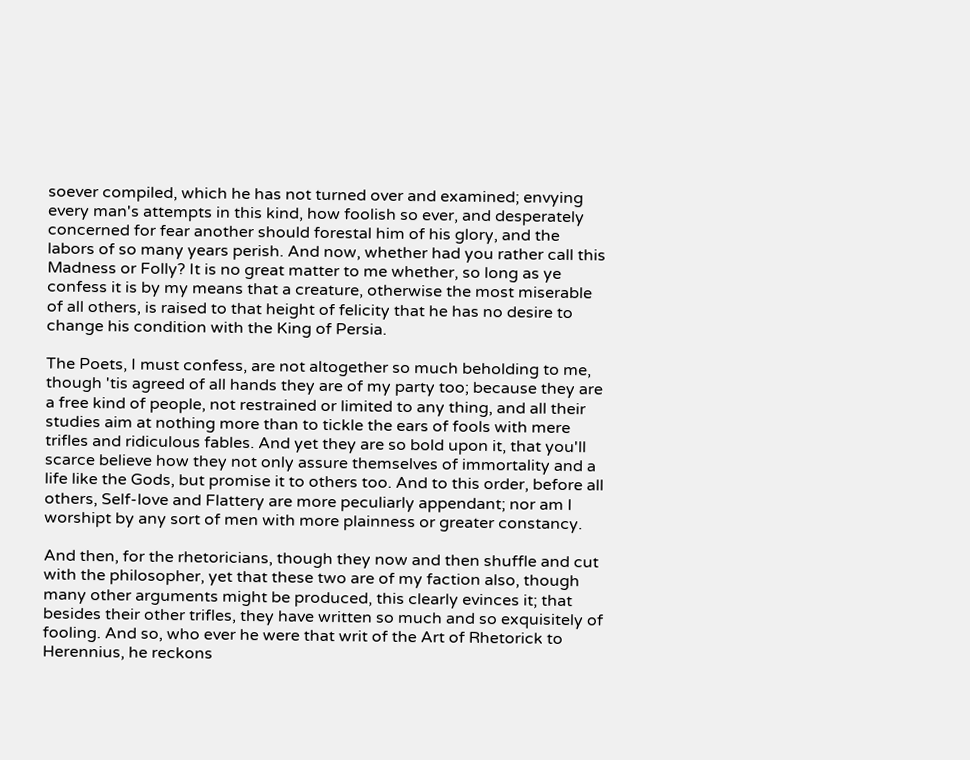soever compiled, which he has not turned over and examined; envying every man's attempts in this kind, how foolish so ever, and desperately concerned for fear another should forestal him of his glory, and the labors of so many years perish. And now, whether had you rather call this Madness or Folly? It is no great matter to me whether, so long as ye confess it is by my means that a creature, otherwise the most miserable of all others, is raised to that height of felicity that he has no desire to change his condition with the King of Persia.

The Poets, I must confess, are not altogether so much beholding to me, though 'tis agreed of all hands they are of my party too; because they are a free kind of people, not restrained or limited to any thing, and all their studies aim at nothing more than to tickle the ears of fools with mere trifles and ridiculous fables. And yet they are so bold upon it, that you'll scarce believe how they not only assure themselves of immortality and a life like the Gods, but promise it to others too. And to this order, before all others, Self-love and Flattery are more peculiarly appendant; nor am I worshipt by any sort of men with more plainness or greater constancy.

And then, for the rhetoricians, though they now and then shuffle and cut with the philosopher, yet that these two are of my faction also, though many other arguments might be produced, this clearly evinces it; that besides their other trifles, they have written so much and so exquisitely of fooling. And so, who ever he were that writ of the Art of Rhetorick to Herennius, he reckons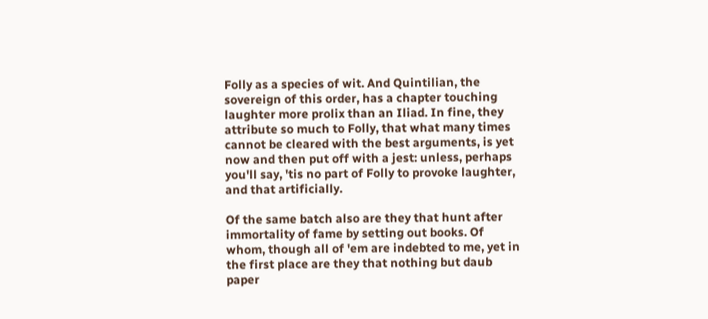Folly as a species of wit. And Quintilian, the sovereign of this order, has a chapter touching laughter more prolix than an Iliad. In fine, they attribute so much to Folly, that what many times cannot be cleared with the best arguments, is yet now and then put off with a jest: unless, perhaps you'll say, 'tis no part of Folly to provoke laughter, and that artificially.

Of the same batch also are they that hunt after immortality of fame by setting out books. Of whom, though all of 'em are indebted to me, yet in the first place are they that nothing but daub paper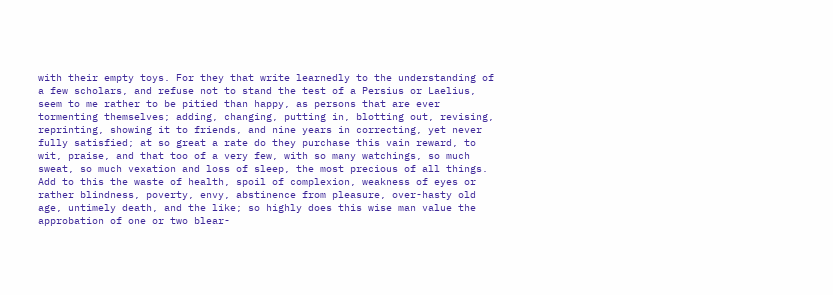with their empty toys. For they that write learnedly to the understanding of a few scholars, and refuse not to stand the test of a Persius or Laelius, seem to me rather to be pitied than happy, as persons that are ever tormenting themselves; adding, changing, putting in, blotting out, revising, reprinting, showing it to friends, and nine years in correcting, yet never fully satisfied; at so great a rate do they purchase this vain reward, to wit, praise, and that too of a very few, with so many watchings, so much sweat, so much vexation and loss of sleep, the most precious of all things. Add to this the waste of health, spoil of complexion, weakness of eyes or rather blindness, poverty, envy, abstinence from pleasure, over-hasty old age, untimely death, and the like; so highly does this wise man value the approbation of one or two blear-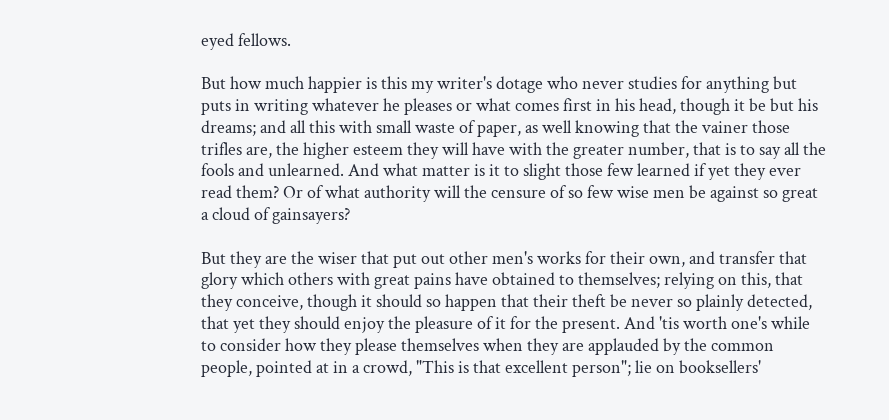eyed fellows.

But how much happier is this my writer's dotage who never studies for anything but puts in writing whatever he pleases or what comes first in his head, though it be but his dreams; and all this with small waste of paper, as well knowing that the vainer those trifles are, the higher esteem they will have with the greater number, that is to say all the fools and unlearned. And what matter is it to slight those few learned if yet they ever read them? Or of what authority will the censure of so few wise men be against so great a cloud of gainsayers?

But they are the wiser that put out other men's works for their own, and transfer that glory which others with great pains have obtained to themselves; relying on this, that they conceive, though it should so happen that their theft be never so plainly detected, that yet they should enjoy the pleasure of it for the present. And 'tis worth one's while to consider how they please themselves when they are applauded by the common people, pointed at in a crowd, "This is that excellent person"; lie on booksellers'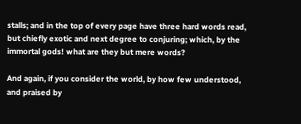stalls; and in the top of every page have three hard words read, but chiefly exotic and next degree to conjuring; which, by the immortal gods! what are they but mere words?

And again, if you consider the world, by how few understood, and praised by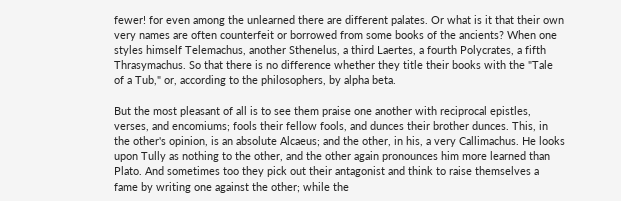fewer! for even among the unlearned there are different palates. Or what is it that their own very names are often counterfeit or borrowed from some books of the ancients? When one styles himself Telemachus, another Sthenelus, a third Laertes, a fourth Polycrates, a fifth Thrasymachus. So that there is no difference whether they title their books with the "Tale of a Tub," or, according to the philosophers, by alpha beta.

But the most pleasant of all is to see them praise one another with reciprocal epistles, verses, and encomiums; fools their fellow fools, and dunces their brother dunces. This, in the other's opinion, is an absolute Alcaeus; and the other, in his, a very Callimachus. He looks upon Tully as nothing to the other, and the other again pronounces him more learned than Plato. And sometimes too they pick out their antagonist and think to raise themselves a fame by writing one against the other; while the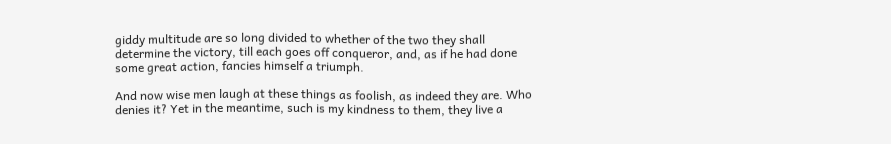giddy multitude are so long divided to whether of the two they shall determine the victory, till each goes off conqueror, and, as if he had done some great action, fancies himself a triumph.

And now wise men laugh at these things as foolish, as indeed they are. Who denies it? Yet in the meantime, such is my kindness to them, they live a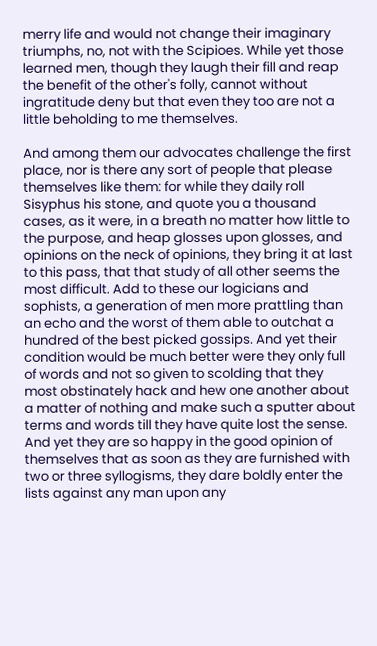merry life and would not change their imaginary triumphs, no, not with the Scipioes. While yet those learned men, though they laugh their fill and reap the benefit of the other's folly, cannot without ingratitude deny but that even they too are not a little beholding to me themselves.

And among them our advocates challenge the first place, nor is there any sort of people that please themselves like them: for while they daily roll Sisyphus his stone, and quote you a thousand cases, as it were, in a breath no matter how little to the purpose, and heap glosses upon glosses, and opinions on the neck of opinions, they bring it at last to this pass, that that study of all other seems the most difficult. Add to these our logicians and sophists, a generation of men more prattling than an echo and the worst of them able to outchat a hundred of the best picked gossips. And yet their condition would be much better were they only full of words and not so given to scolding that they most obstinately hack and hew one another about a matter of nothing and make such a sputter about terms and words till they have quite lost the sense. And yet they are so happy in the good opinion of themselves that as soon as they are furnished with two or three syllogisms, they dare boldly enter the lists against any man upon any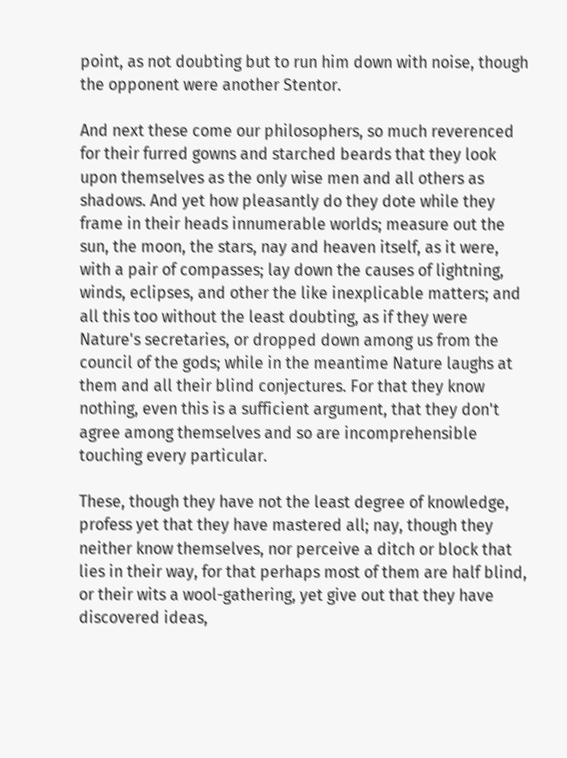point, as not doubting but to run him down with noise, though the opponent were another Stentor.

And next these come our philosophers, so much reverenced for their furred gowns and starched beards that they look upon themselves as the only wise men and all others as shadows. And yet how pleasantly do they dote while they frame in their heads innumerable worlds; measure out the sun, the moon, the stars, nay and heaven itself, as it were, with a pair of compasses; lay down the causes of lightning, winds, eclipses, and other the like inexplicable matters; and all this too without the least doubting, as if they were Nature's secretaries, or dropped down among us from the council of the gods; while in the meantime Nature laughs at them and all their blind conjectures. For that they know nothing, even this is a sufficient argument, that they don't agree among themselves and so are incomprehensible touching every particular.

These, though they have not the least degree of knowledge, profess yet that they have mastered all; nay, though they neither know themselves, nor perceive a ditch or block that lies in their way, for that perhaps most of them are half blind, or their wits a wool-gathering, yet give out that they have discovered ideas,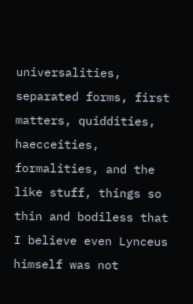universalities, separated forms, first matters, quiddities, haecceities, formalities, and the like stuff, things so thin and bodiless that I believe even Lynceus himself was not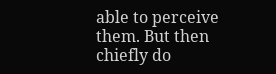able to perceive them. But then chiefly do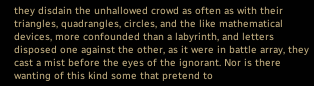they disdain the unhallowed crowd as often as with their triangles, quadrangles, circles, and the like mathematical devices, more confounded than a labyrinth, and letters disposed one against the other, as it were in battle array, they cast a mist before the eyes of the ignorant. Nor is there wanting of this kind some that pretend to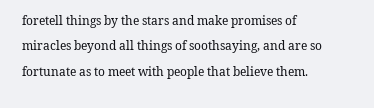foretell things by the stars and make promises of miracles beyond all things of soothsaying, and are so fortunate as to meet with people that believe them.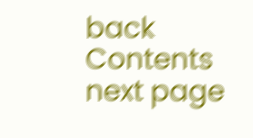back Contents next page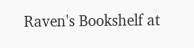Raven's Bookshelf at